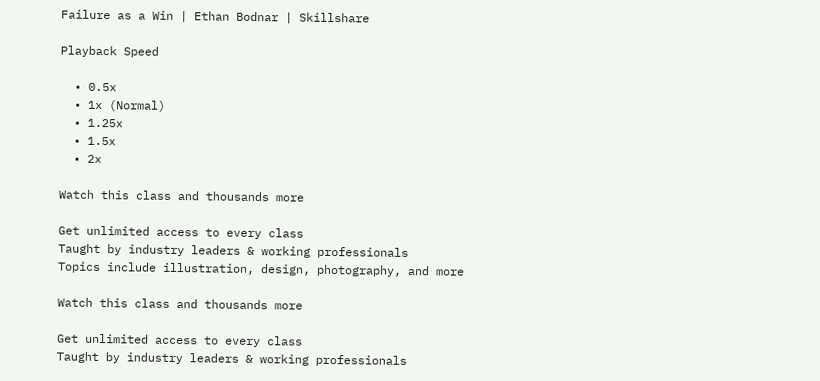Failure as a Win | Ethan Bodnar | Skillshare

Playback Speed

  • 0.5x
  • 1x (Normal)
  • 1.25x
  • 1.5x
  • 2x

Watch this class and thousands more

Get unlimited access to every class
Taught by industry leaders & working professionals
Topics include illustration, design, photography, and more

Watch this class and thousands more

Get unlimited access to every class
Taught by industry leaders & working professionals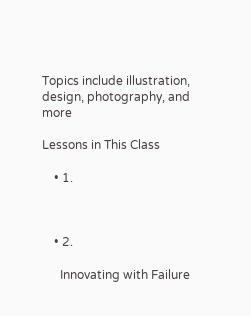Topics include illustration, design, photography, and more

Lessons in This Class

    • 1.



    • 2.

      Innovating with Failure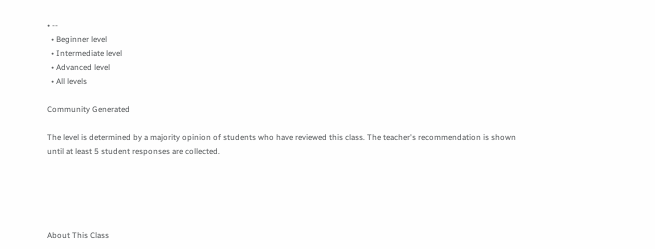• --
  • Beginner level
  • Intermediate level
  • Advanced level
  • All levels

Community Generated

The level is determined by a majority opinion of students who have reviewed this class. The teacher's recommendation is shown until at least 5 student responses are collected.





About This Class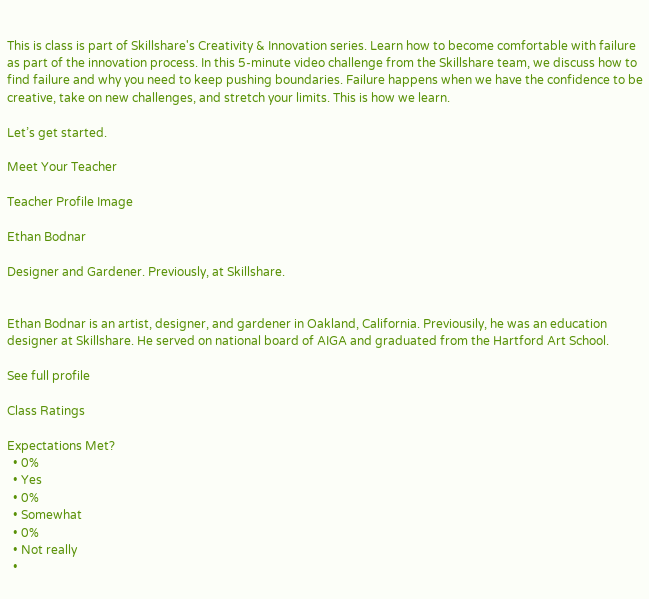This is class is part of Skillshare's Creativity & Innovation series. Learn how to become comfortable with failure as part of the innovation process. In this 5-minute video challenge from the Skillshare team, we discuss how to find failure and why you need to keep pushing boundaries. Failure happens when we have the confidence to be creative, take on new challenges, and stretch your limits. This is how we learn.

Let’s get started.

Meet Your Teacher

Teacher Profile Image

Ethan Bodnar

Designer and Gardener. Previously, at Skillshare.


Ethan Bodnar is an artist, designer, and gardener in Oakland, California. Previousily, he was an education designer at Skillshare. He served on national board of AIGA and graduated from the Hartford Art School.

See full profile

Class Ratings

Expectations Met?
  • 0%
  • Yes
  • 0%
  • Somewhat
  • 0%
  • Not really
  •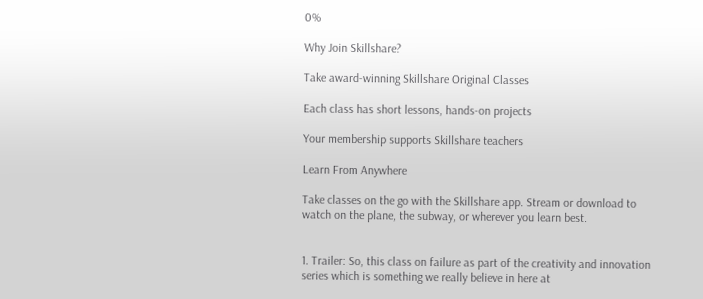0%

Why Join Skillshare?

Take award-winning Skillshare Original Classes

Each class has short lessons, hands-on projects

Your membership supports Skillshare teachers

Learn From Anywhere

Take classes on the go with the Skillshare app. Stream or download to watch on the plane, the subway, or wherever you learn best.


1. Trailer: So, this class on failure as part of the creativity and innovation series which is something we really believe in here at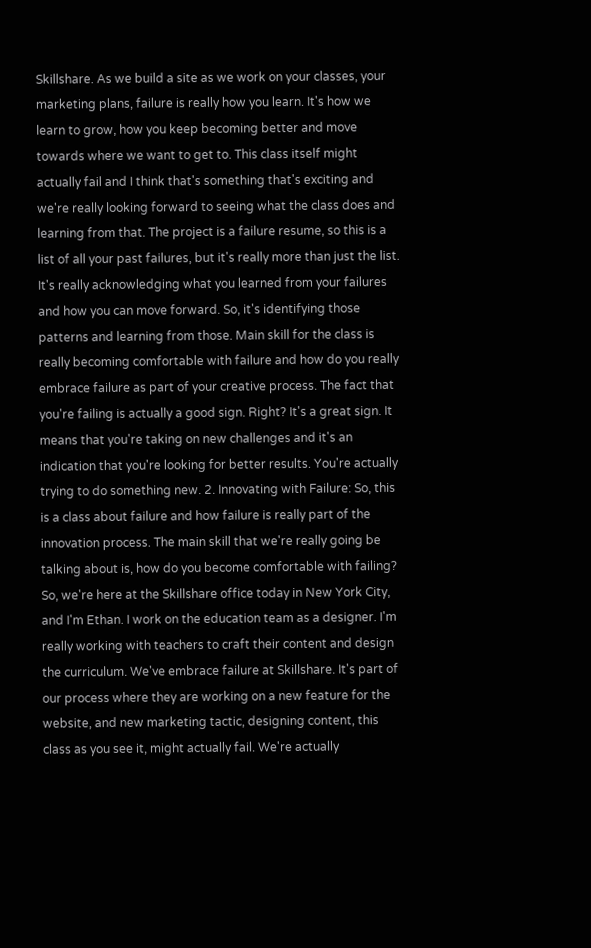Skillshare. As we build a site as we work on your classes, your marketing plans, failure is really how you learn. It's how we learn to grow, how you keep becoming better and move towards where we want to get to. This class itself might actually fail and I think that's something that's exciting and we're really looking forward to seeing what the class does and learning from that. The project is a failure resume, so this is a list of all your past failures, but it's really more than just the list. It's really acknowledging what you learned from your failures and how you can move forward. So, it's identifying those patterns and learning from those. Main skill for the class is really becoming comfortable with failure and how do you really embrace failure as part of your creative process. The fact that you're failing is actually a good sign. Right? It's a great sign. It means that you're taking on new challenges and it's an indication that you're looking for better results. You're actually trying to do something new. 2. Innovating with Failure: So, this is a class about failure and how failure is really part of the innovation process. The main skill that we're really going be talking about is, how do you become comfortable with failing? So, we're here at the Skillshare office today in New York City, and I'm Ethan. I work on the education team as a designer. I'm really working with teachers to craft their content and design the curriculum. We've embrace failure at Skillshare. It's part of our process where they are working on a new feature for the website, and new marketing tactic, designing content, this class as you see it, might actually fail. We're actually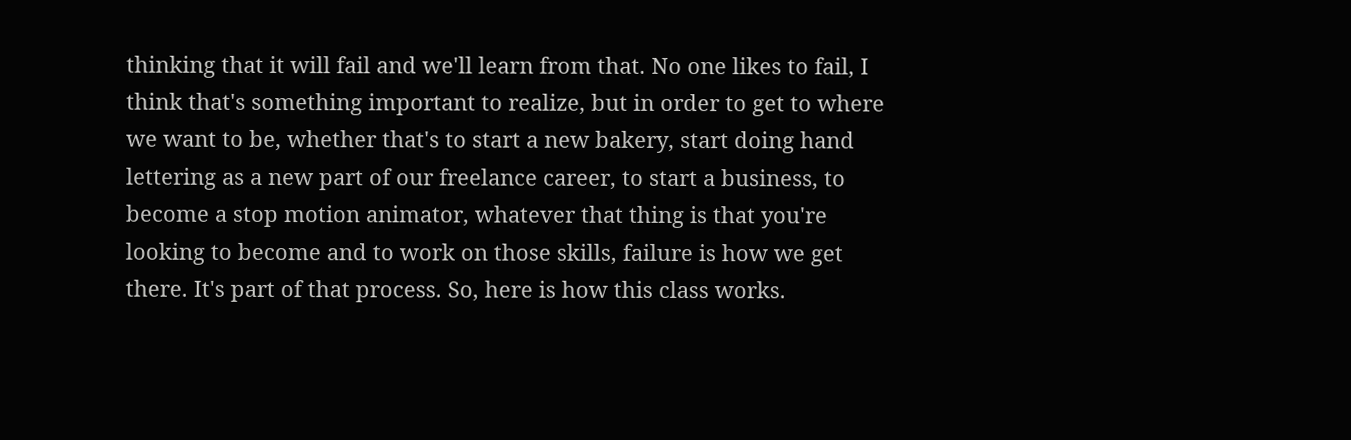thinking that it will fail and we'll learn from that. No one likes to fail, I think that's something important to realize, but in order to get to where we want to be, whether that's to start a new bakery, start doing hand lettering as a new part of our freelance career, to start a business, to become a stop motion animator, whatever that thing is that you're looking to become and to work on those skills, failure is how we get there. It's part of that process. So, here is how this class works.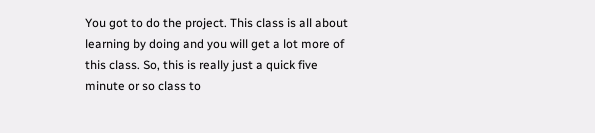You got to do the project. This class is all about learning by doing and you will get a lot more of this class. So, this is really just a quick five minute or so class to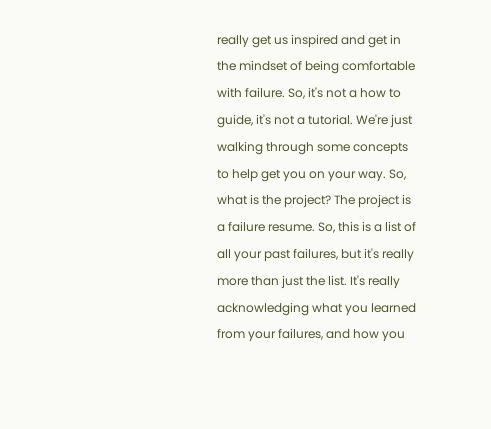really get us inspired and get in the mindset of being comfortable with failure. So, it's not a how to guide, it's not a tutorial. We're just walking through some concepts to help get you on your way. So, what is the project? The project is a failure resume. So, this is a list of all your past failures, but it's really more than just the list. It's really acknowledging what you learned from your failures, and how you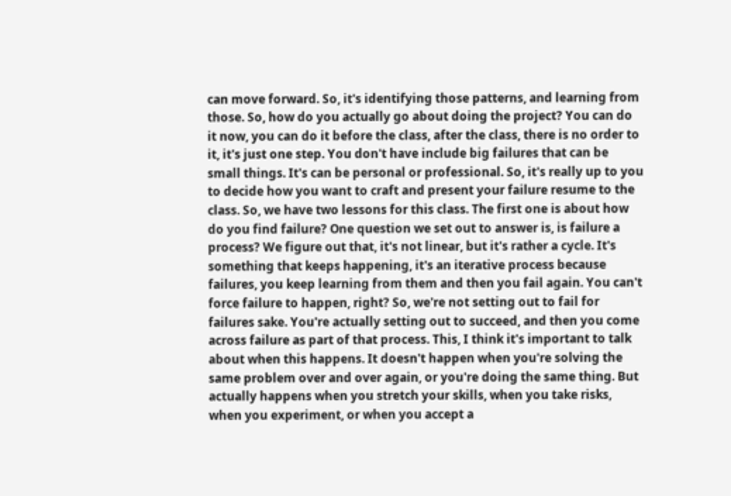can move forward. So, it's identifying those patterns, and learning from those. So, how do you actually go about doing the project? You can do it now, you can do it before the class, after the class, there is no order to it, it's just one step. You don't have include big failures that can be small things. It's can be personal or professional. So, it's really up to you to decide how you want to craft and present your failure resume to the class. So, we have two lessons for this class. The first one is about how do you find failure? One question we set out to answer is, is failure a process? We figure out that, it's not linear, but it's rather a cycle. It's something that keeps happening, it's an iterative process because failures, you keep learning from them and then you fail again. You can't force failure to happen, right? So, we're not setting out to fail for failures sake. You're actually setting out to succeed, and then you come across failure as part of that process. This, I think it's important to talk about when this happens. It doesn't happen when you're solving the same problem over and over again, or you're doing the same thing. But actually happens when you stretch your skills, when you take risks, when you experiment, or when you accept a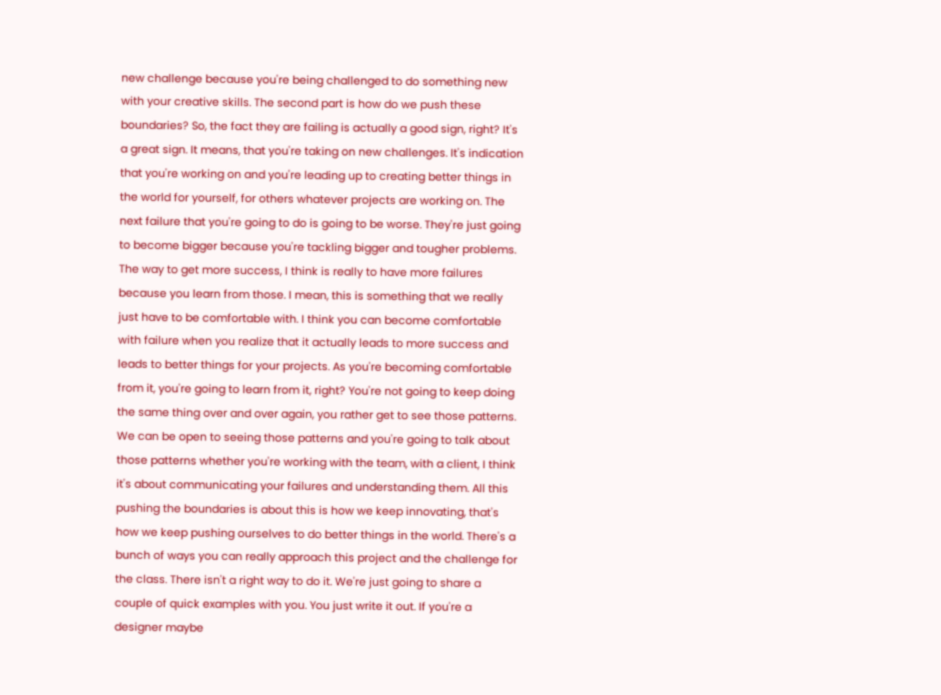new challenge because you're being challenged to do something new with your creative skills. The second part is how do we push these boundaries? So, the fact they are failing is actually a good sign, right? It's a great sign. It means, that you're taking on new challenges. It's indication that you're working on and you're leading up to creating better things in the world for yourself, for others whatever projects are working on. The next failure that you're going to do is going to be worse. They're just going to become bigger because you're tackling bigger and tougher problems. The way to get more success, I think is really to have more failures because you learn from those. I mean, this is something that we really just have to be comfortable with. I think you can become comfortable with failure when you realize that it actually leads to more success and leads to better things for your projects. As you're becoming comfortable from it, you're going to learn from it, right? You're not going to keep doing the same thing over and over again, you rather get to see those patterns. We can be open to seeing those patterns and you're going to talk about those patterns whether you're working with the team, with a client, I think it's about communicating your failures and understanding them. All this pushing the boundaries is about this is how we keep innovating, that's how we keep pushing ourselves to do better things in the world. There's a bunch of ways you can really approach this project and the challenge for the class. There isn't a right way to do it. We're just going to share a couple of quick examples with you. You just write it out. If you're a designer maybe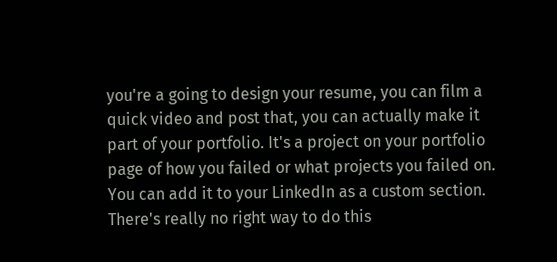you're a going to design your resume, you can film a quick video and post that, you can actually make it part of your portfolio. It's a project on your portfolio page of how you failed or what projects you failed on. You can add it to your LinkedIn as a custom section. There's really no right way to do this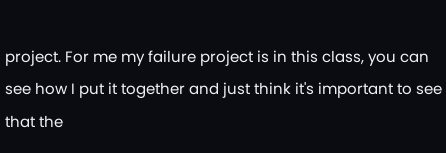project. For me my failure project is in this class, you can see how I put it together and just think it's important to see that the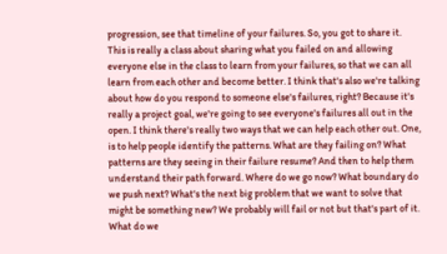progression, see that timeline of your failures. So, you got to share it. This is really a class about sharing what you failed on and allowing everyone else in the class to learn from your failures, so that we can all learn from each other and become better. I think that's also we're talking about how do you respond to someone else's failures, right? Because it's really a project goal, we're going to see everyone's failures all out in the open. I think there's really two ways that we can help each other out. One, is to help people identify the patterns. What are they failing on? What patterns are they seeing in their failure resume? And then to help them understand their path forward. Where do we go now? What boundary do we push next? What's the next big problem that we want to solve that might be something new? We probably will fail or not but that's part of it. What do we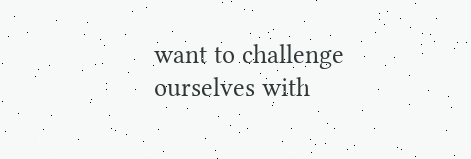want to challenge ourselves with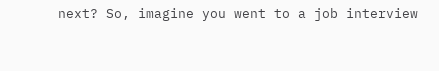next? So, imagine you went to a job interview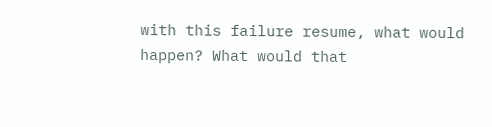with this failure resume, what would happen? What would that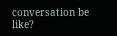conversation be like?